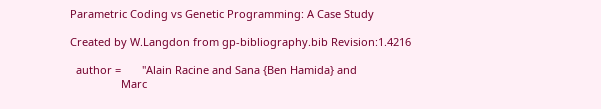Parametric Coding vs Genetic Programming: A Case Study

Created by W.Langdon from gp-bibliography.bib Revision:1.4216

  author =       "Alain Racine and Sana {Ben Hamida} and
                 Marc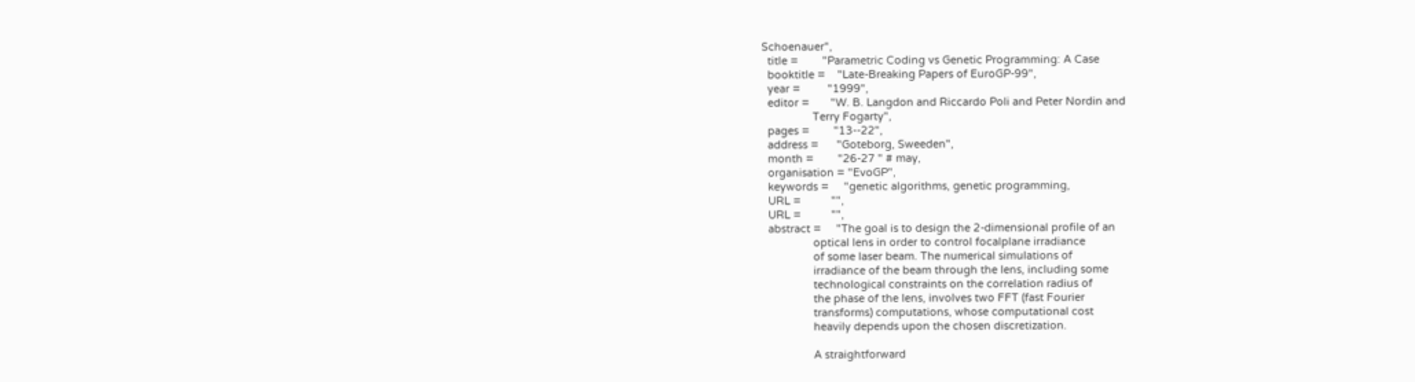Schoenauer",
  title =        "Parametric Coding vs Genetic Programming: A Case
  booktitle =    "Late-Breaking Papers of EuroGP-99",
  year =         "1999",
  editor =       "W. B. Langdon and Riccardo Poli and Peter Nordin and
                 Terry Fogarty",
  pages =        "13--22",
  address =      "Goteborg, Sweeden",
  month =        "26-27 " # may,
  organisation = "EvoGP",
  keywords =     "genetic algorithms, genetic programming,
  URL =          "",
  URL =          "",
  abstract =     "The goal is to design the 2-dimensional profile of an
                 optical lens in order to control focalplane irradiance
                 of some laser beam. The numerical simulations of
                 irradiance of the beam through the lens, including some
                 technological constraints on the correlation radius of
                 the phase of the lens, involves two FFT (fast Fourier
                 transforms) computations, whose computational cost
                 heavily depends upon the chosen discretization.

                 A straightforward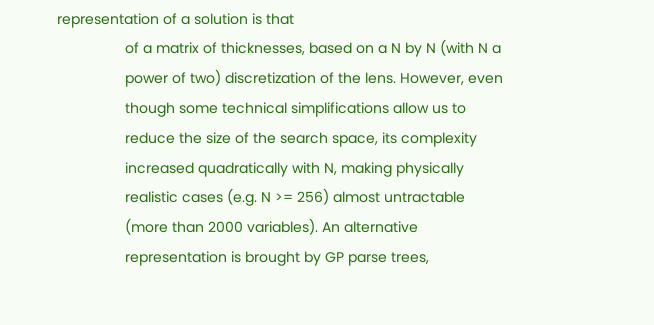representation of a solution is that
                 of a matrix of thicknesses, based on a N by N (with N a
                 power of two) discretization of the lens. However, even
                 though some technical simplifications allow us to
                 reduce the size of the search space, its complexity
                 increased quadratically with N, making physically
                 realistic cases (e.g. N >= 256) almost untractable
                 (more than 2000 variables). An alternative
                 representation is brought by GP parse trees,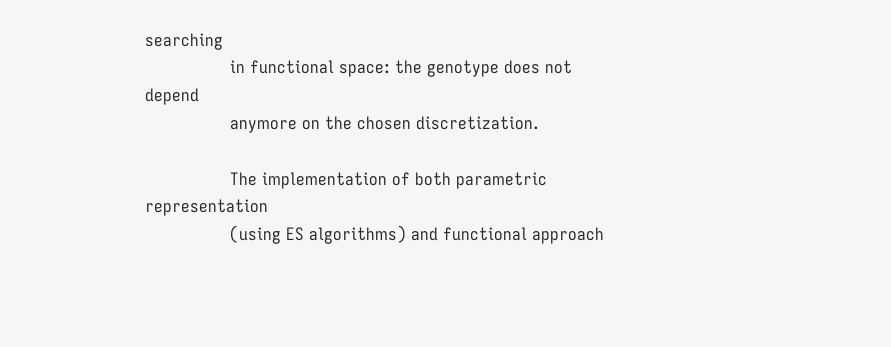searching
                 in functional space: the genotype does not depend
                 anymore on the chosen discretization.

                 The implementation of both parametric representation
                 (using ES algorithms) and functional approach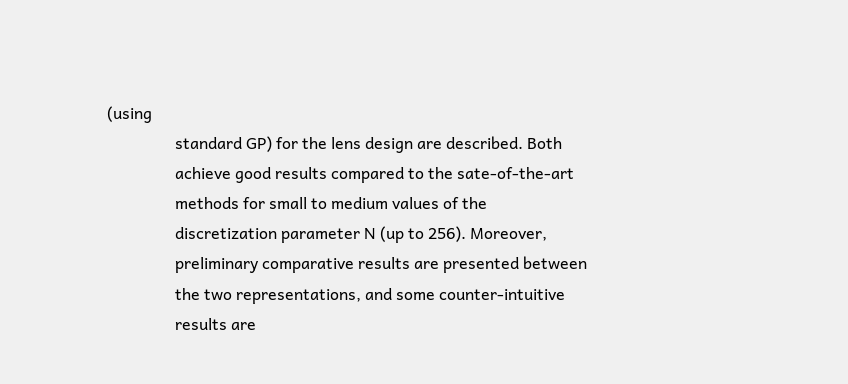(using
                 standard GP) for the lens design are described. Both
                 achieve good results compared to the sate-of-the-art
                 methods for small to medium values of the
                 discretization parameter N (up to 256). Moreover,
                 preliminary comparative results are presented between
                 the two representations, and some counter-intuitive
                 results are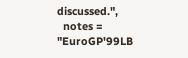discussed.",
  notes =        "EuroGP'99LB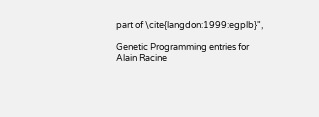part of \cite{langdon:1999:egplb}",

Genetic Programming entries for Alain Racine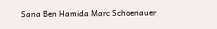Sana Ben Hamida Marc Schoenauer